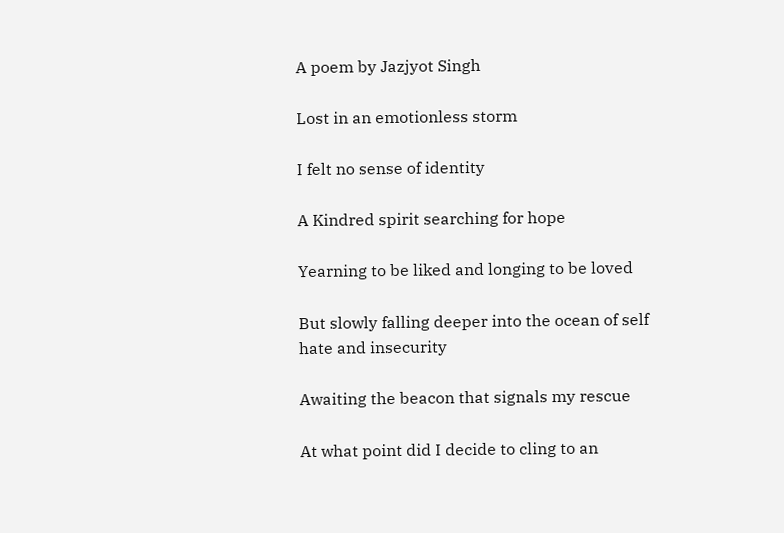A poem by Jazjyot Singh

Lost in an emotionless storm

I felt no sense of identity

A Kindred spirit searching for hope

Yearning to be liked and longing to be loved

But slowly falling deeper into the ocean of self hate and insecurity

Awaiting the beacon that signals my rescue

At what point did I decide to cling to an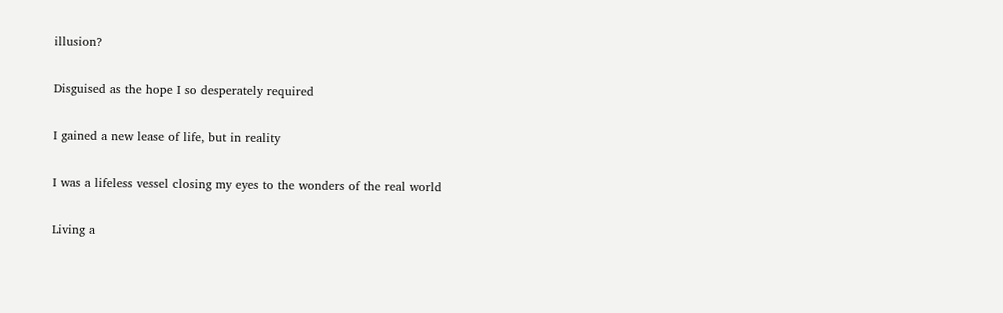illusion?

Disguised as the hope I so desperately required

I gained a new lease of life, but in reality

I was a lifeless vessel closing my eyes to the wonders of the real world

Living a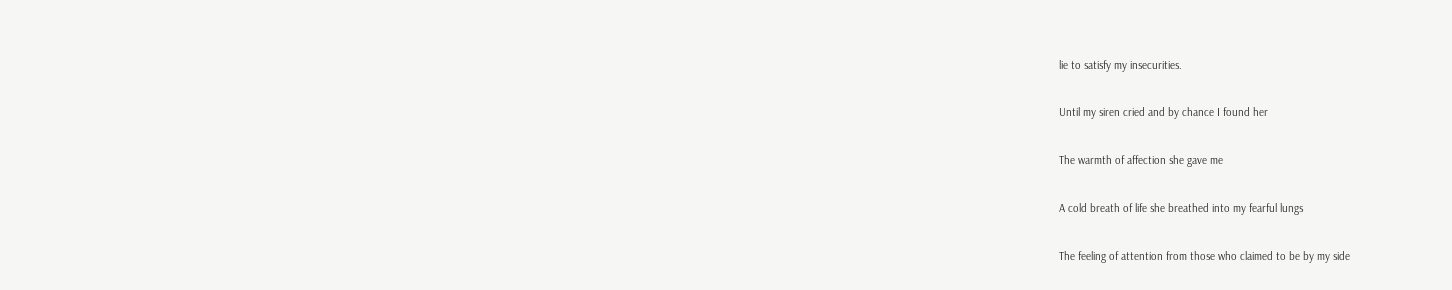lie to satisfy my insecurities.

Until my siren cried and by chance I found her

The warmth of affection she gave me

A cold breath of life she breathed into my fearful lungs

The feeling of attention from those who claimed to be by my side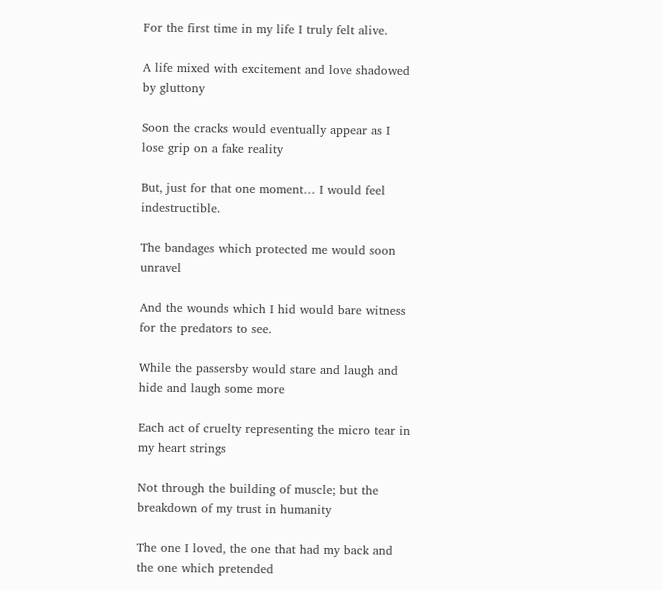For the first time in my life I truly felt alive.

A life mixed with excitement and love shadowed by gluttony

Soon the cracks would eventually appear as I lose grip on a fake reality

But, just for that one moment… I would feel indestructible.

The bandages which protected me would soon unravel

And the wounds which I hid would bare witness for the predators to see.

While the passersby would stare and laugh and hide and laugh some more

Each act of cruelty representing the micro tear in my heart strings

Not through the building of muscle; but the breakdown of my trust in humanity

The one I loved, the one that had my back and the one which pretended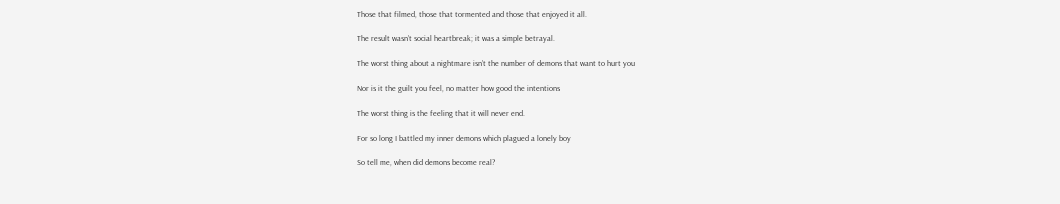Those that filmed, those that tormented and those that enjoyed it all.

The result wasn’t social heartbreak; it was a simple betrayal.

The worst thing about a nightmare isn’t the number of demons that want to hurt you

Nor is it the guilt you feel, no matter how good the intentions

The worst thing is the feeling that it will never end.

For so long I battled my inner demons which plagued a lonely boy

So tell me, when did demons become real?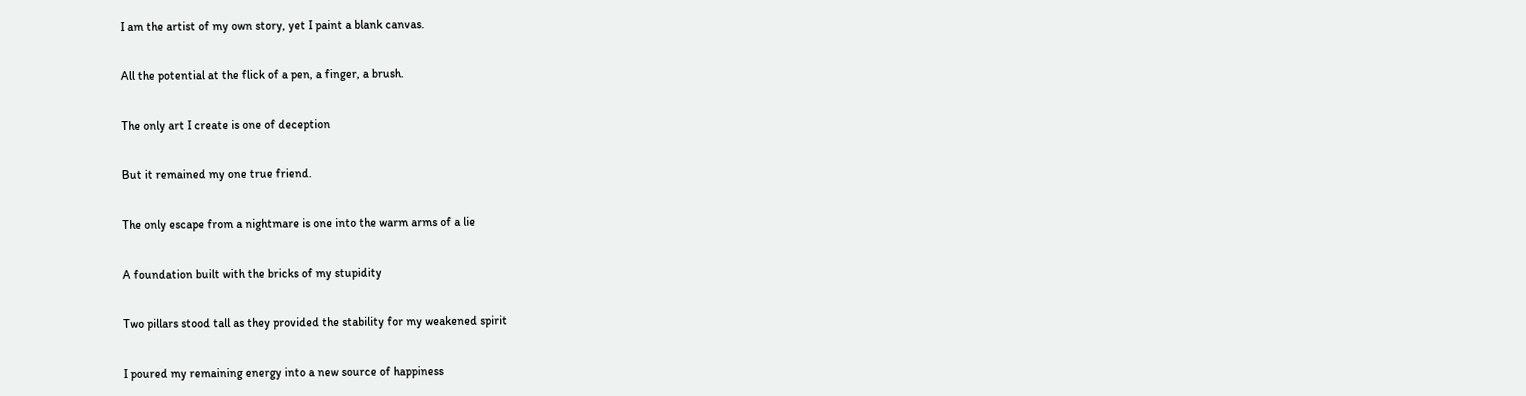I am the artist of my own story, yet I paint a blank canvas.

All the potential at the flick of a pen, a finger, a brush.

The only art I create is one of deception

But it remained my one true friend.

The only escape from a nightmare is one into the warm arms of a lie

A foundation built with the bricks of my stupidity

Two pillars stood tall as they provided the stability for my weakened spirit

I poured my remaining energy into a new source of happiness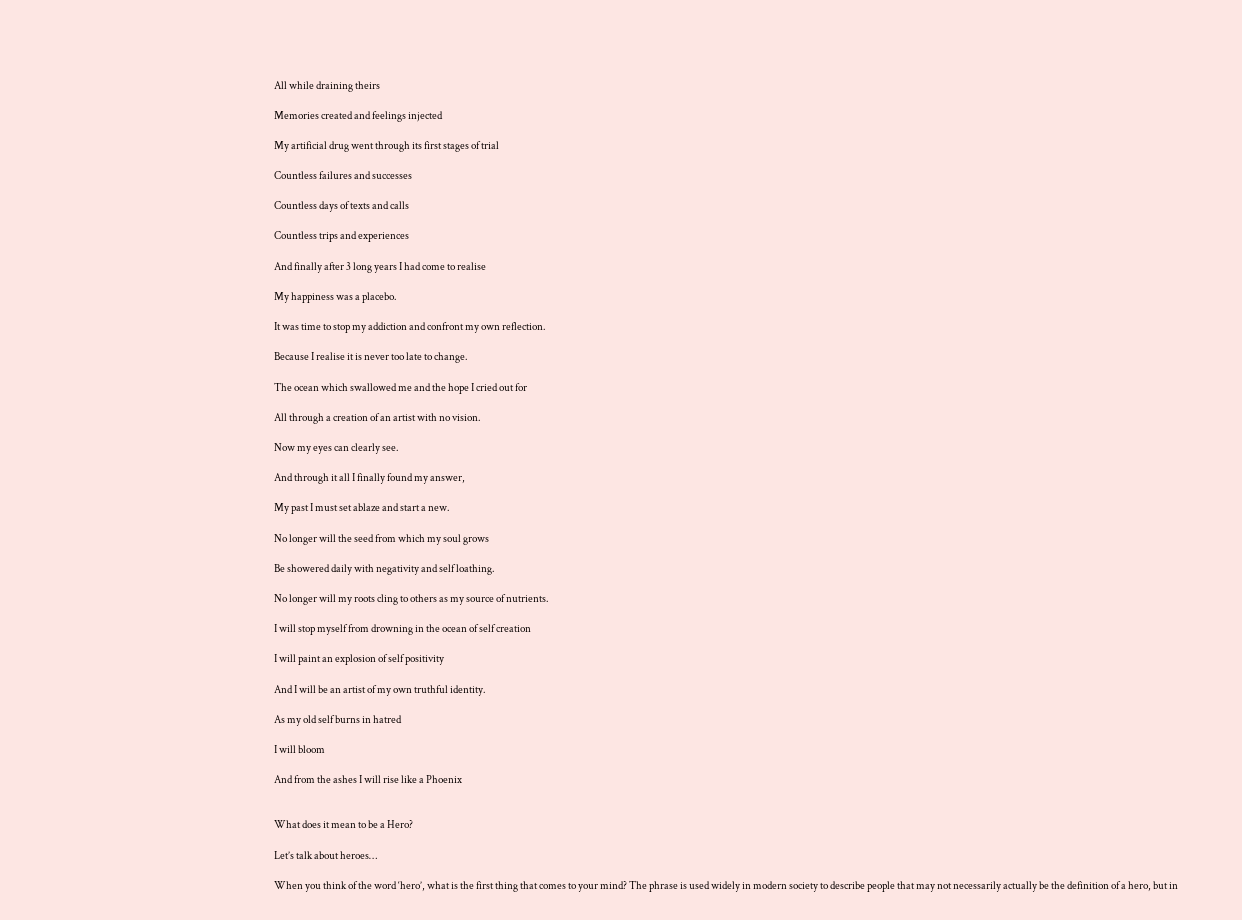All while draining theirs

Memories created and feelings injected

My artificial drug went through its first stages of trial

Countless failures and successes

Countless days of texts and calls

Countless trips and experiences

And finally after 3 long years I had come to realise

My happiness was a placebo.

It was time to stop my addiction and confront my own reflection.

Because I realise it is never too late to change.

The ocean which swallowed me and the hope I cried out for

All through a creation of an artist with no vision.

Now my eyes can clearly see.

And through it all I finally found my answer,

My past I must set ablaze and start a new.

No longer will the seed from which my soul grows

Be showered daily with negativity and self loathing.

No longer will my roots cling to others as my source of nutrients.

I will stop myself from drowning in the ocean of self creation

I will paint an explosion of self positivity

And I will be an artist of my own truthful identity.

As my old self burns in hatred

I will bloom

And from the ashes I will rise like a Phoenix


What does it mean to be a Hero?

Let’s talk about heroes…

When you think of the word ‘hero’, what is the first thing that comes to your mind? The phrase is used widely in modern society to describe people that may not necessarily actually be the definition of a hero, but in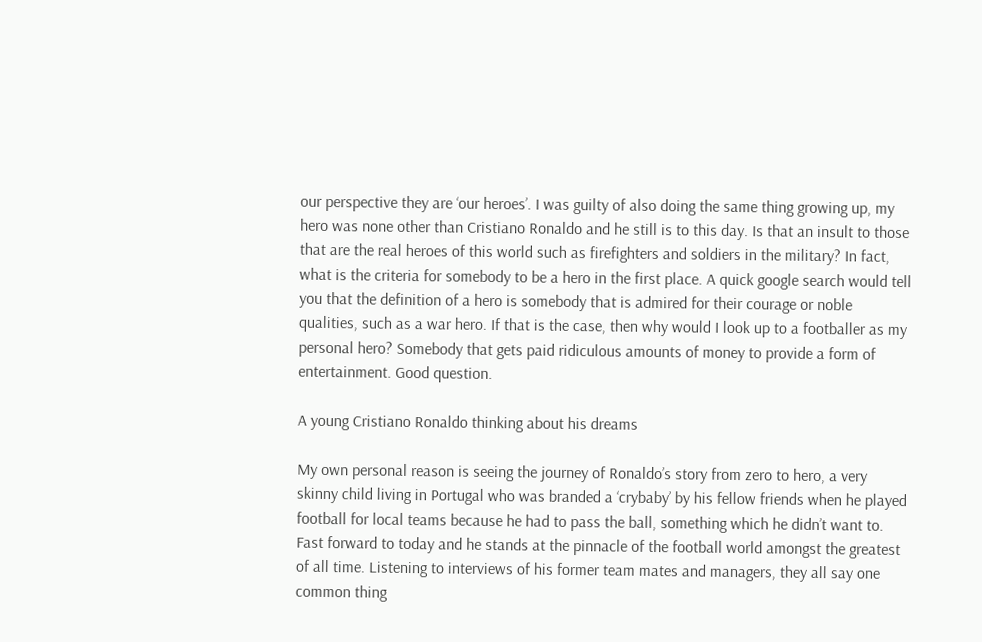our perspective they are ‘our heroes’. I was guilty of also doing the same thing growing up, my hero was none other than Cristiano Ronaldo and he still is to this day. Is that an insult to those that are the real heroes of this world such as firefighters and soldiers in the military? In fact, what is the criteria for somebody to be a hero in the first place. A quick google search would tell you that the definition of a hero is somebody that is admired for their courage or noble qualities, such as a war hero. If that is the case, then why would I look up to a footballer as my personal hero? Somebody that gets paid ridiculous amounts of money to provide a form of entertainment. Good question.

A young Cristiano Ronaldo thinking about his dreams

My own personal reason is seeing the journey of Ronaldo’s story from zero to hero, a very skinny child living in Portugal who was branded a ‘crybaby’ by his fellow friends when he played football for local teams because he had to pass the ball, something which he didn’t want to. Fast forward to today and he stands at the pinnacle of the football world amongst the greatest of all time. Listening to interviews of his former team mates and managers, they all say one common thing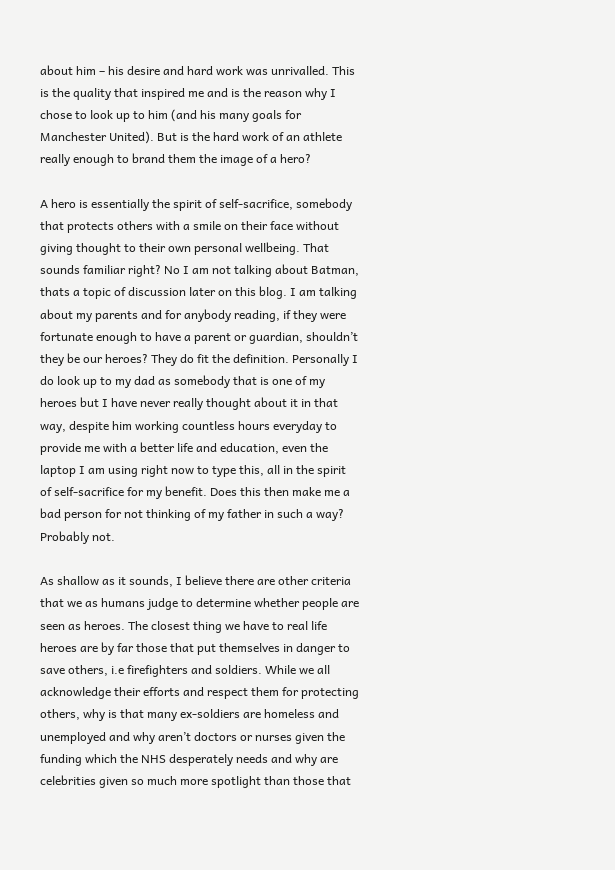about him – his desire and hard work was unrivalled. This is the quality that inspired me and is the reason why I chose to look up to him (and his many goals for Manchester United). But is the hard work of an athlete really enough to brand them the image of a hero?

A hero is essentially the spirit of self-sacrifice, somebody that protects others with a smile on their face without giving thought to their own personal wellbeing. That sounds familiar right? No I am not talking about Batman, thats a topic of discussion later on this blog. I am talking about my parents and for anybody reading, if they were fortunate enough to have a parent or guardian, shouldn’t they be our heroes? They do fit the definition. Personally I do look up to my dad as somebody that is one of my heroes but I have never really thought about it in that way, despite him working countless hours everyday to provide me with a better life and education, even the laptop I am using right now to type this, all in the spirit of self-sacrifice for my benefit. Does this then make me a bad person for not thinking of my father in such a way? Probably not.

As shallow as it sounds, I believe there are other criteria that we as humans judge to determine whether people are seen as heroes. The closest thing we have to real life heroes are by far those that put themselves in danger to save others, i.e firefighters and soldiers. While we all acknowledge their efforts and respect them for protecting others, why is that many ex-soldiers are homeless and unemployed and why aren’t doctors or nurses given the funding which the NHS desperately needs and why are celebrities given so much more spotlight than those that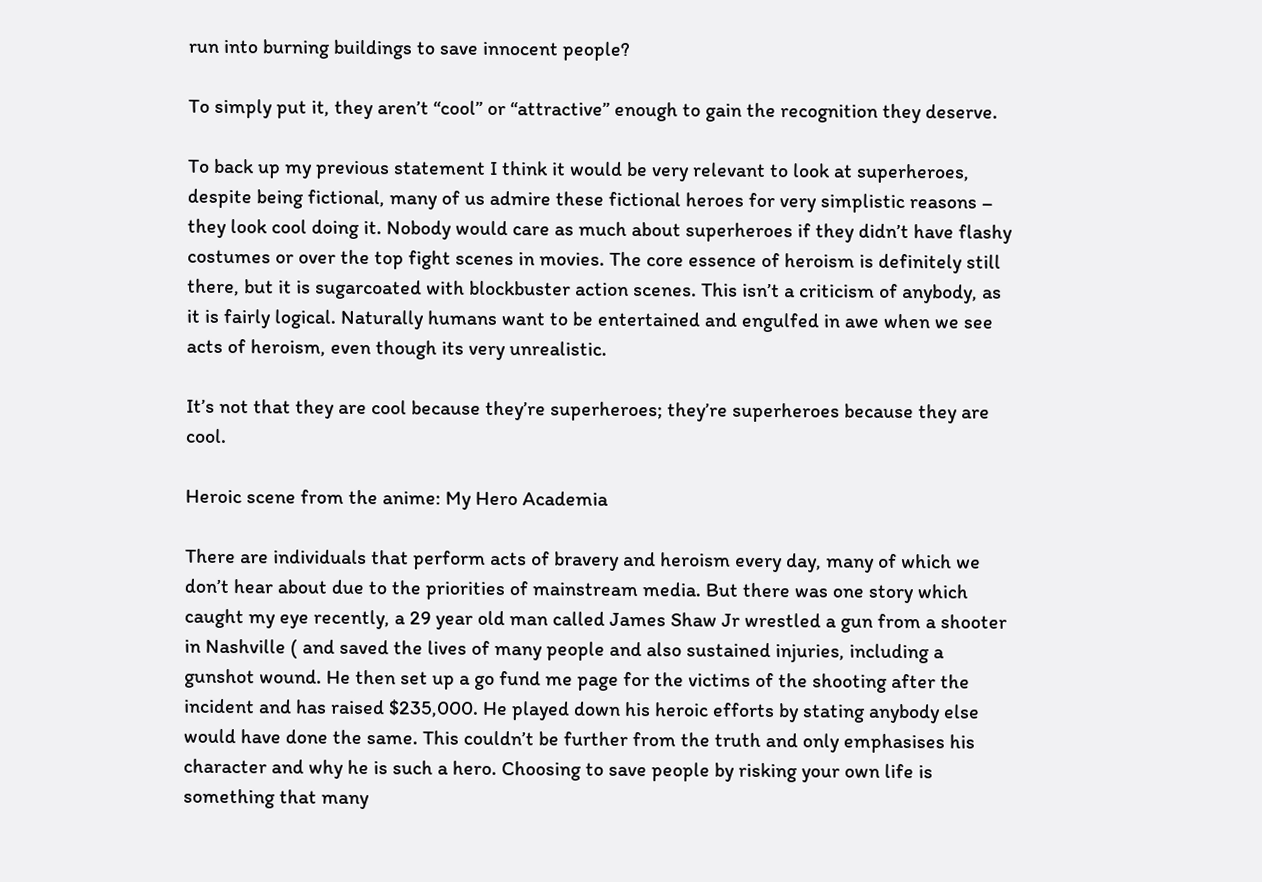run into burning buildings to save innocent people?

To simply put it, they aren’t “cool” or “attractive” enough to gain the recognition they deserve.

To back up my previous statement I think it would be very relevant to look at superheroes, despite being fictional, many of us admire these fictional heroes for very simplistic reasons – they look cool doing it. Nobody would care as much about superheroes if they didn’t have flashy costumes or over the top fight scenes in movies. The core essence of heroism is definitely still there, but it is sugarcoated with blockbuster action scenes. This isn’t a criticism of anybody, as it is fairly logical. Naturally humans want to be entertained and engulfed in awe when we see acts of heroism, even though its very unrealistic.

It’s not that they are cool because they’re superheroes; they’re superheroes because they are cool.

Heroic scene from the anime: My Hero Academia

There are individuals that perform acts of bravery and heroism every day, many of which we don’t hear about due to the priorities of mainstream media. But there was one story which caught my eye recently, a 29 year old man called James Shaw Jr wrestled a gun from a shooter in Nashville ( and saved the lives of many people and also sustained injuries, including a gunshot wound. He then set up a go fund me page for the victims of the shooting after the incident and has raised $235,000. He played down his heroic efforts by stating anybody else would have done the same. This couldn’t be further from the truth and only emphasises his character and why he is such a hero. Choosing to save people by risking your own life is something that many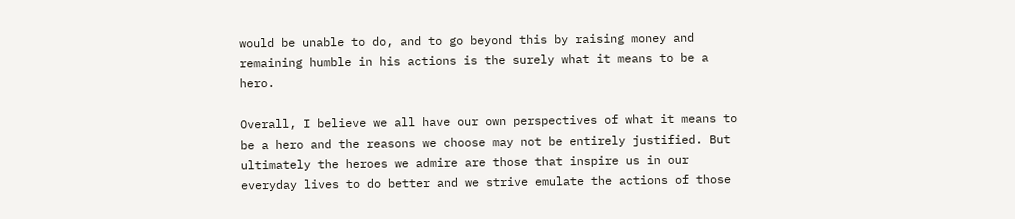would be unable to do, and to go beyond this by raising money and remaining humble in his actions is the surely what it means to be a hero.

Overall, I believe we all have our own perspectives of what it means to be a hero and the reasons we choose may not be entirely justified. But ultimately the heroes we admire are those that inspire us in our everyday lives to do better and we strive emulate the actions of those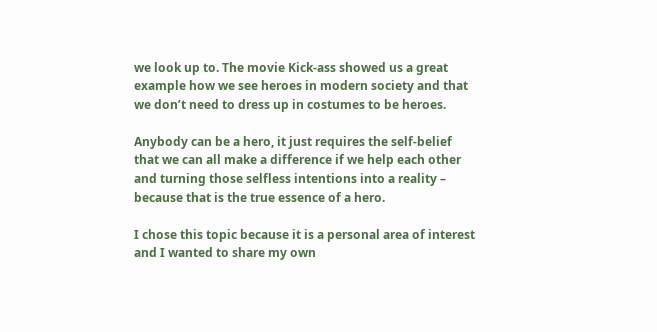we look up to. The movie Kick-ass showed us a great example how we see heroes in modern society and that we don’t need to dress up in costumes to be heroes.

Anybody can be a hero, it just requires the self-belief that we can all make a difference if we help each other and turning those selfless intentions into a reality – because that is the true essence of a hero.

I chose this topic because it is a personal area of interest and I wanted to share my own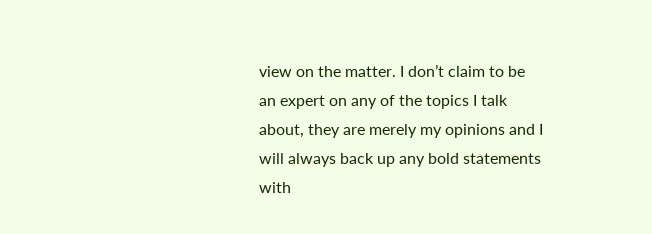view on the matter. I don’t claim to be an expert on any of the topics I talk about, they are merely my opinions and I will always back up any bold statements with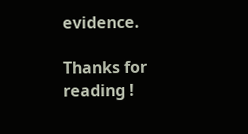evidence.

Thanks for reading !